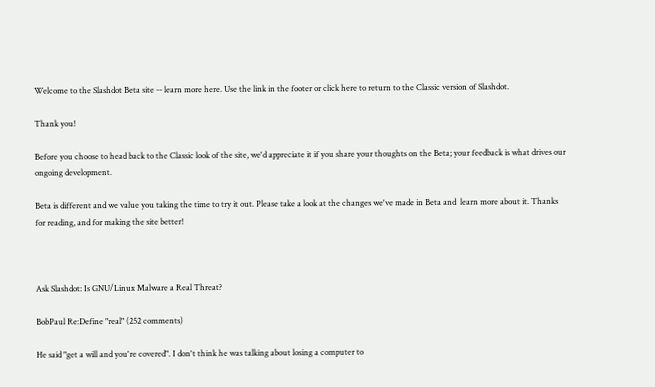Welcome to the Slashdot Beta site -- learn more here. Use the link in the footer or click here to return to the Classic version of Slashdot.

Thank you!

Before you choose to head back to the Classic look of the site, we'd appreciate it if you share your thoughts on the Beta; your feedback is what drives our ongoing development.

Beta is different and we value you taking the time to try it out. Please take a look at the changes we've made in Beta and  learn more about it. Thanks for reading, and for making the site better!



Ask Slashdot: Is GNU/Linux Malware a Real Threat?

BobPaul Re:Define "real" (252 comments)

He said "get a will and you're covered". I don't think he was talking about losing a computer to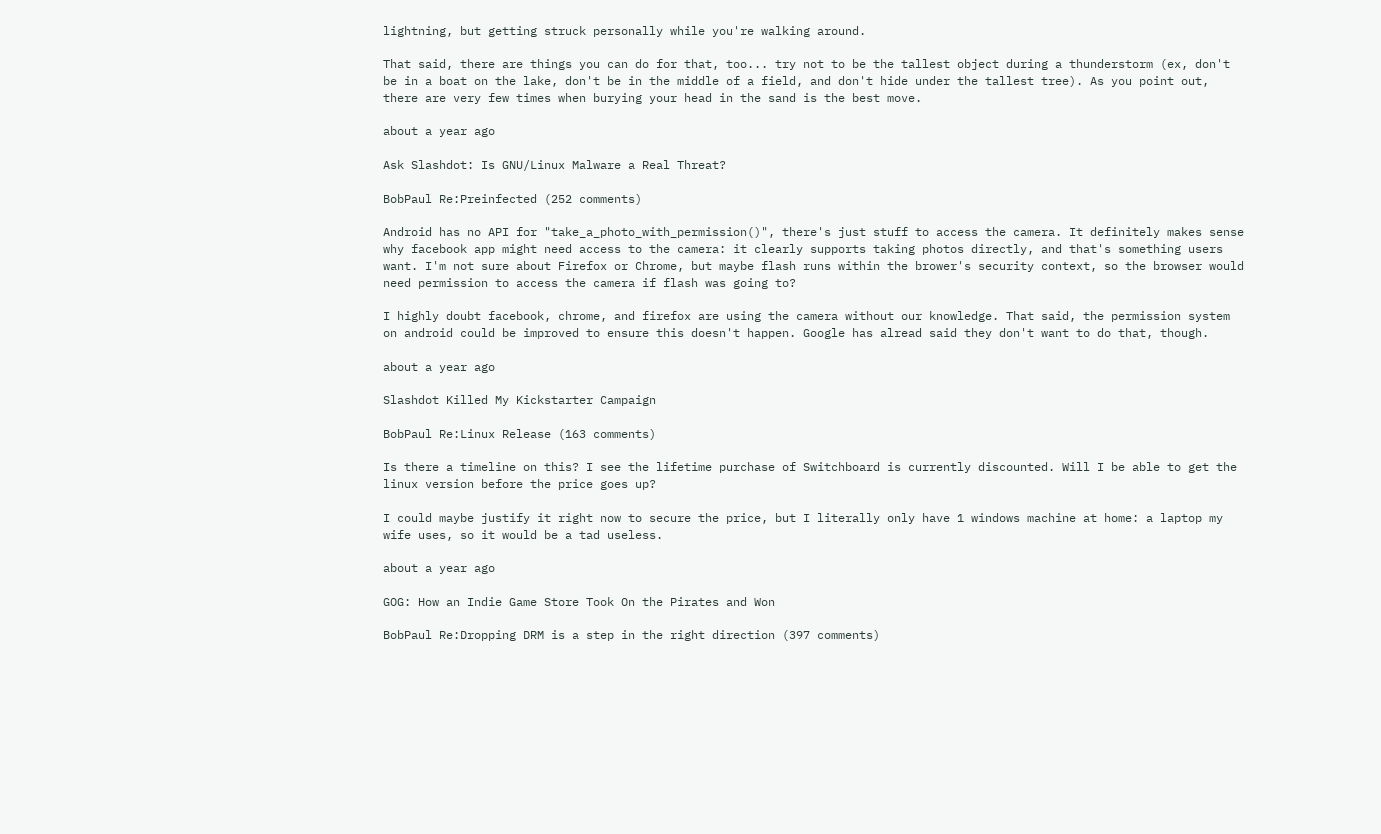lightning, but getting struck personally while you're walking around.

That said, there are things you can do for that, too... try not to be the tallest object during a thunderstorm (ex, don't be in a boat on the lake, don't be in the middle of a field, and don't hide under the tallest tree). As you point out, there are very few times when burying your head in the sand is the best move.

about a year ago

Ask Slashdot: Is GNU/Linux Malware a Real Threat?

BobPaul Re:Preinfected (252 comments)

Android has no API for "take_a_photo_with_permission()", there's just stuff to access the camera. It definitely makes sense why facebook app might need access to the camera: it clearly supports taking photos directly, and that's something users want. I'm not sure about Firefox or Chrome, but maybe flash runs within the brower's security context, so the browser would need permission to access the camera if flash was going to?

I highly doubt facebook, chrome, and firefox are using the camera without our knowledge. That said, the permission system on android could be improved to ensure this doesn't happen. Google has alread said they don't want to do that, though.

about a year ago

Slashdot Killed My Kickstarter Campaign

BobPaul Re:Linux Release (163 comments)

Is there a timeline on this? I see the lifetime purchase of Switchboard is currently discounted. Will I be able to get the linux version before the price goes up?

I could maybe justify it right now to secure the price, but I literally only have 1 windows machine at home: a laptop my wife uses, so it would be a tad useless.

about a year ago

GOG: How an Indie Game Store Took On the Pirates and Won

BobPaul Re:Dropping DRM is a step in the right direction (397 comments)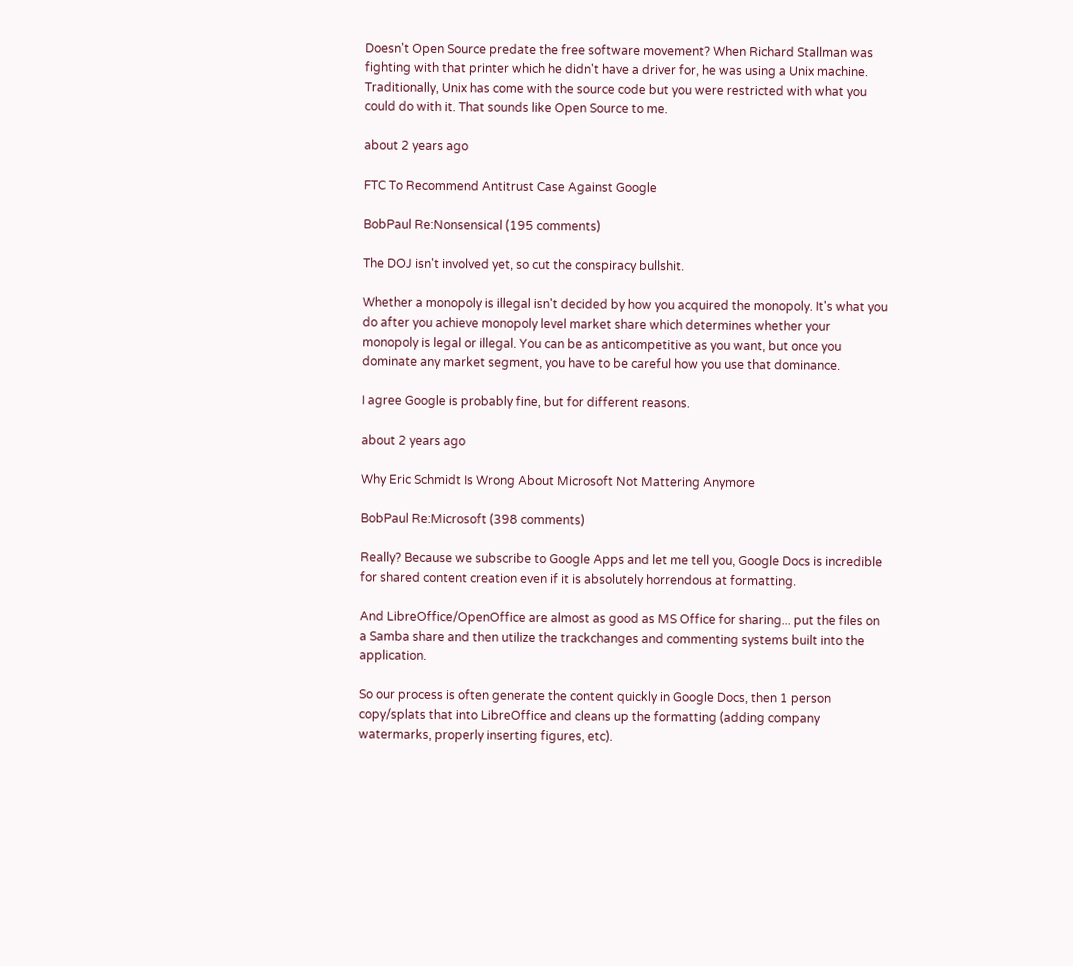Doesn't Open Source predate the free software movement? When Richard Stallman was fighting with that printer which he didn't have a driver for, he was using a Unix machine. Traditionally, Unix has come with the source code but you were restricted with what you could do with it. That sounds like Open Source to me.

about 2 years ago

FTC To Recommend Antitrust Case Against Google

BobPaul Re:Nonsensical (195 comments)

The DOJ isn't involved yet, so cut the conspiracy bullshit.

Whether a monopoly is illegal isn't decided by how you acquired the monopoly. It's what you do after you achieve monopoly level market share which determines whether your monopoly is legal or illegal. You can be as anticompetitive as you want, but once you dominate any market segment, you have to be careful how you use that dominance.

I agree Google is probably fine, but for different reasons.

about 2 years ago

Why Eric Schmidt Is Wrong About Microsoft Not Mattering Anymore

BobPaul Re:Microsoft (398 comments)

Really? Because we subscribe to Google Apps and let me tell you, Google Docs is incredible for shared content creation even if it is absolutely horrendous at formatting.

And LibreOffice/OpenOffice are almost as good as MS Office for sharing... put the files on a Samba share and then utilize the trackchanges and commenting systems built into the application.

So our process is often generate the content quickly in Google Docs, then 1 person copy/splats that into LibreOffice and cleans up the formatting (adding company watermarks, properly inserting figures, etc).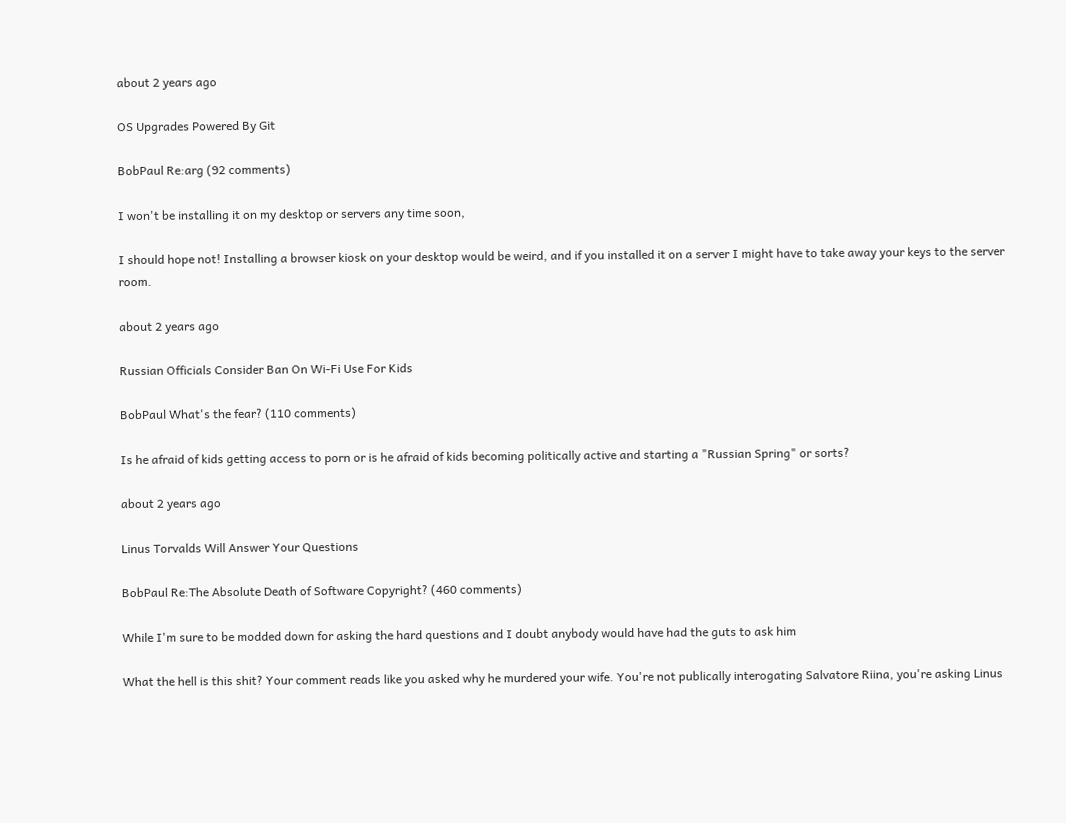about 2 years ago

OS Upgrades Powered By Git

BobPaul Re:arg (92 comments)

I won't be installing it on my desktop or servers any time soon,

I should hope not! Installing a browser kiosk on your desktop would be weird, and if you installed it on a server I might have to take away your keys to the server room.

about 2 years ago

Russian Officials Consider Ban On Wi-Fi Use For Kids

BobPaul What's the fear? (110 comments)

Is he afraid of kids getting access to porn or is he afraid of kids becoming politically active and starting a "Russian Spring" or sorts?

about 2 years ago

Linus Torvalds Will Answer Your Questions

BobPaul Re:The Absolute Death of Software Copyright? (460 comments)

While I'm sure to be modded down for asking the hard questions and I doubt anybody would have had the guts to ask him

What the hell is this shit? Your comment reads like you asked why he murdered your wife. You're not publically interogating Salvatore Riina, you're asking Linus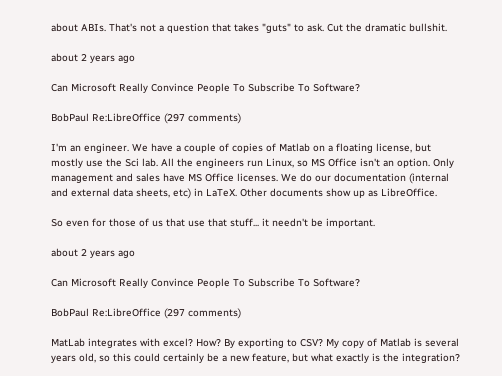about ABIs. That's not a question that takes "guts" to ask. Cut the dramatic bullshit.

about 2 years ago

Can Microsoft Really Convince People To Subscribe To Software?

BobPaul Re:LibreOffice (297 comments)

I'm an engineer. We have a couple of copies of Matlab on a floating license, but mostly use the Sci lab. All the engineers run Linux, so MS Office isn't an option. Only management and sales have MS Office licenses. We do our documentation (internal and external data sheets, etc) in LaTeX. Other documents show up as LibreOffice.

So even for those of us that use that stuff... it needn't be important.

about 2 years ago

Can Microsoft Really Convince People To Subscribe To Software?

BobPaul Re:LibreOffice (297 comments)

MatLab integrates with excel? How? By exporting to CSV? My copy of Matlab is several years old, so this could certainly be a new feature, but what exactly is the integration?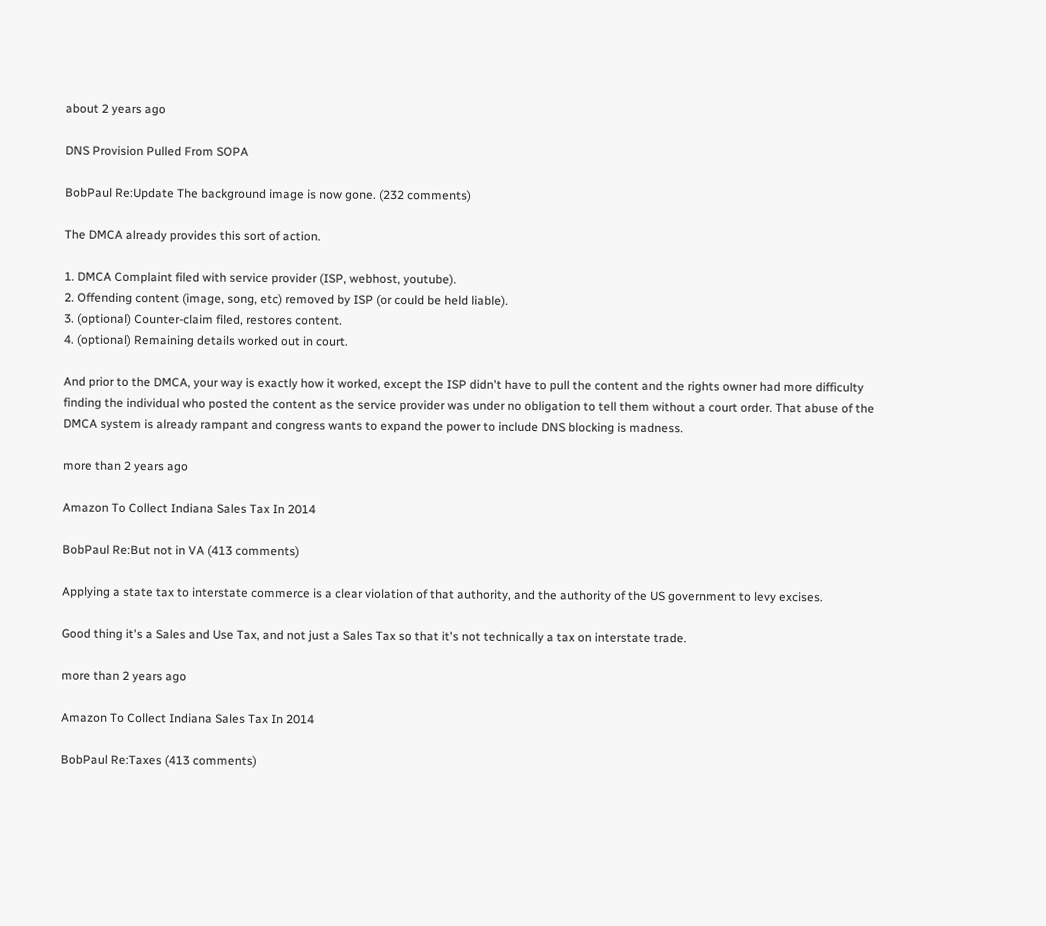about 2 years ago

DNS Provision Pulled From SOPA

BobPaul Re:Update The background image is now gone. (232 comments)

The DMCA already provides this sort of action.

1. DMCA Complaint filed with service provider (ISP, webhost, youtube).
2. Offending content (image, song, etc) removed by ISP (or could be held liable).
3. (optional) Counter-claim filed, restores content.
4. (optional) Remaining details worked out in court.

And prior to the DMCA, your way is exactly how it worked, except the ISP didn't have to pull the content and the rights owner had more difficulty finding the individual who posted the content as the service provider was under no obligation to tell them without a court order. That abuse of the DMCA system is already rampant and congress wants to expand the power to include DNS blocking is madness.

more than 2 years ago

Amazon To Collect Indiana Sales Tax In 2014

BobPaul Re:But not in VA (413 comments)

Applying a state tax to interstate commerce is a clear violation of that authority, and the authority of the US government to levy excises.

Good thing it's a Sales and Use Tax, and not just a Sales Tax so that it's not technically a tax on interstate trade.

more than 2 years ago

Amazon To Collect Indiana Sales Tax In 2014

BobPaul Re:Taxes (413 comments)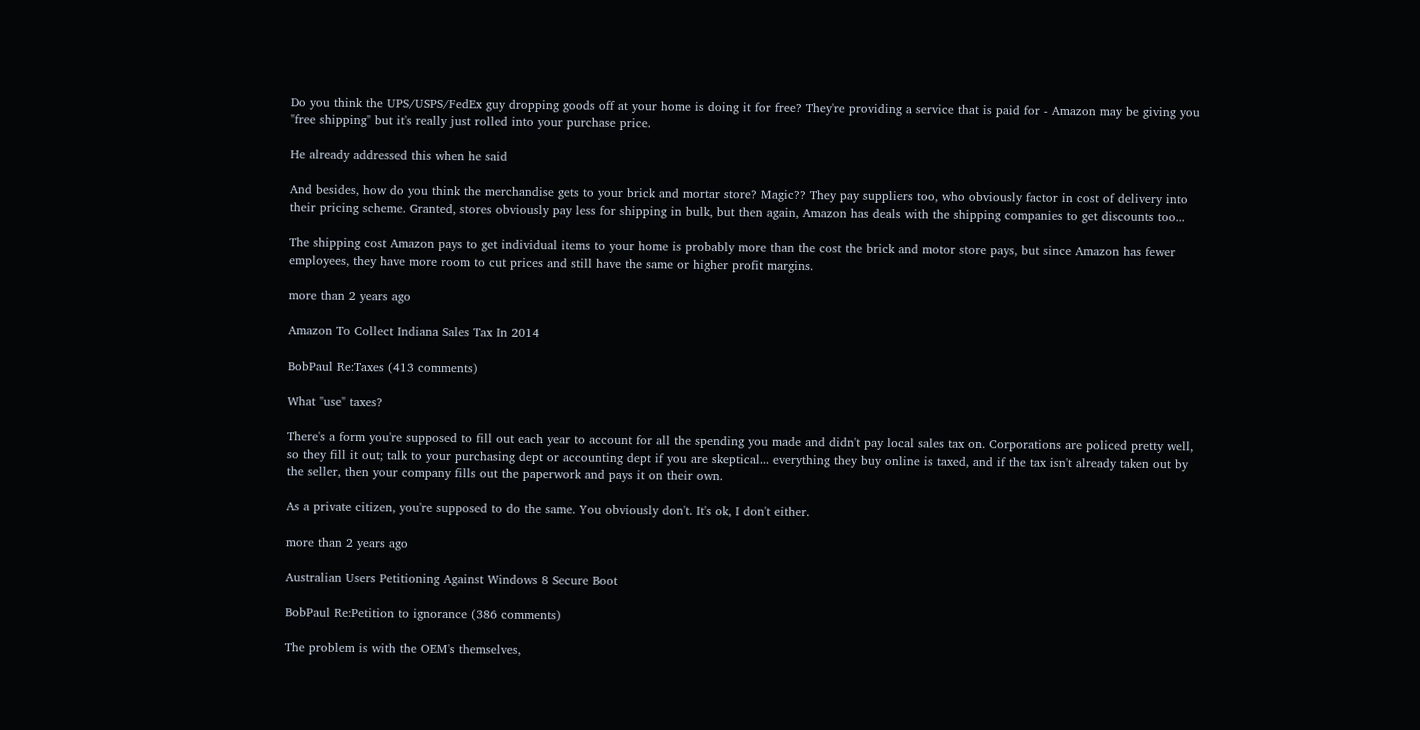Do you think the UPS/USPS/FedEx guy dropping goods off at your home is doing it for free? They're providing a service that is paid for - Amazon may be giving you "free shipping" but it's really just rolled into your purchase price.

He already addressed this when he said

And besides, how do you think the merchandise gets to your brick and mortar store? Magic?? They pay suppliers too, who obviously factor in cost of delivery into their pricing scheme. Granted, stores obviously pay less for shipping in bulk, but then again, Amazon has deals with the shipping companies to get discounts too...

The shipping cost Amazon pays to get individual items to your home is probably more than the cost the brick and motor store pays, but since Amazon has fewer employees, they have more room to cut prices and still have the same or higher profit margins.

more than 2 years ago

Amazon To Collect Indiana Sales Tax In 2014

BobPaul Re:Taxes (413 comments)

What "use" taxes?

There's a form you're supposed to fill out each year to account for all the spending you made and didn't pay local sales tax on. Corporations are policed pretty well, so they fill it out; talk to your purchasing dept or accounting dept if you are skeptical... everything they buy online is taxed, and if the tax isn't already taken out by the seller, then your company fills out the paperwork and pays it on their own.

As a private citizen, you're supposed to do the same. You obviously don't. It's ok, I don't either.

more than 2 years ago

Australian Users Petitioning Against Windows 8 Secure Boot

BobPaul Re:Petition to ignorance (386 comments)

The problem is with the OEM's themselves,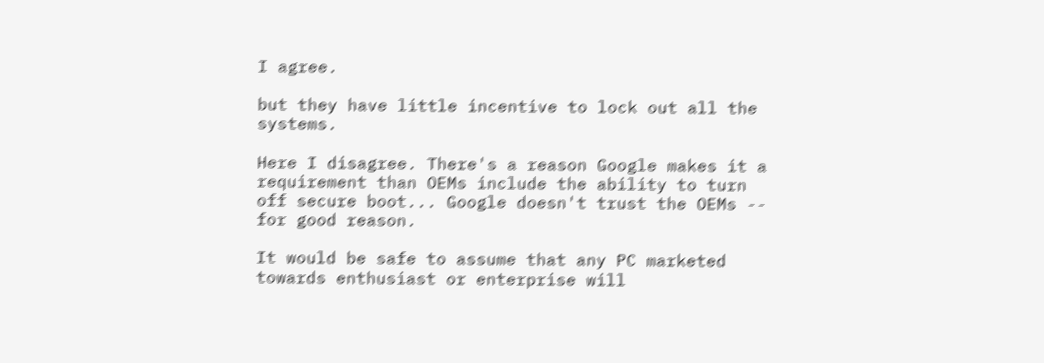I agree.

but they have little incentive to lock out all the systems.

Here I disagree. There's a reason Google makes it a requirement than OEMs include the ability to turn off secure boot... Google doesn't trust the OEMs -- for good reason.

It would be safe to assume that any PC marketed towards enthusiast or enterprise will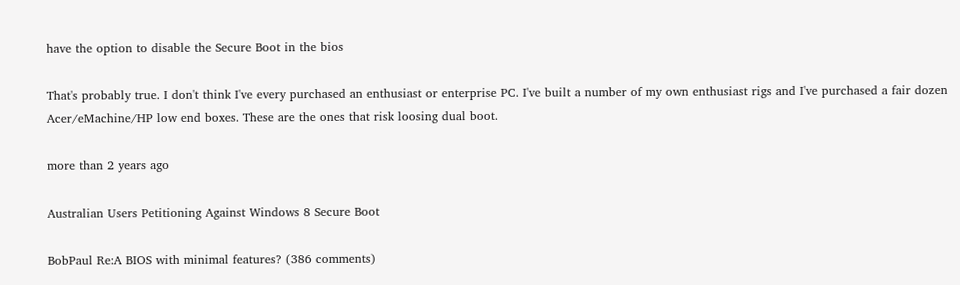have the option to disable the Secure Boot in the bios

That's probably true. I don't think I've every purchased an enthusiast or enterprise PC. I've built a number of my own enthusiast rigs and I've purchased a fair dozen Acer/eMachine/HP low end boxes. These are the ones that risk loosing dual boot.

more than 2 years ago

Australian Users Petitioning Against Windows 8 Secure Boot

BobPaul Re:A BIOS with minimal features? (386 comments)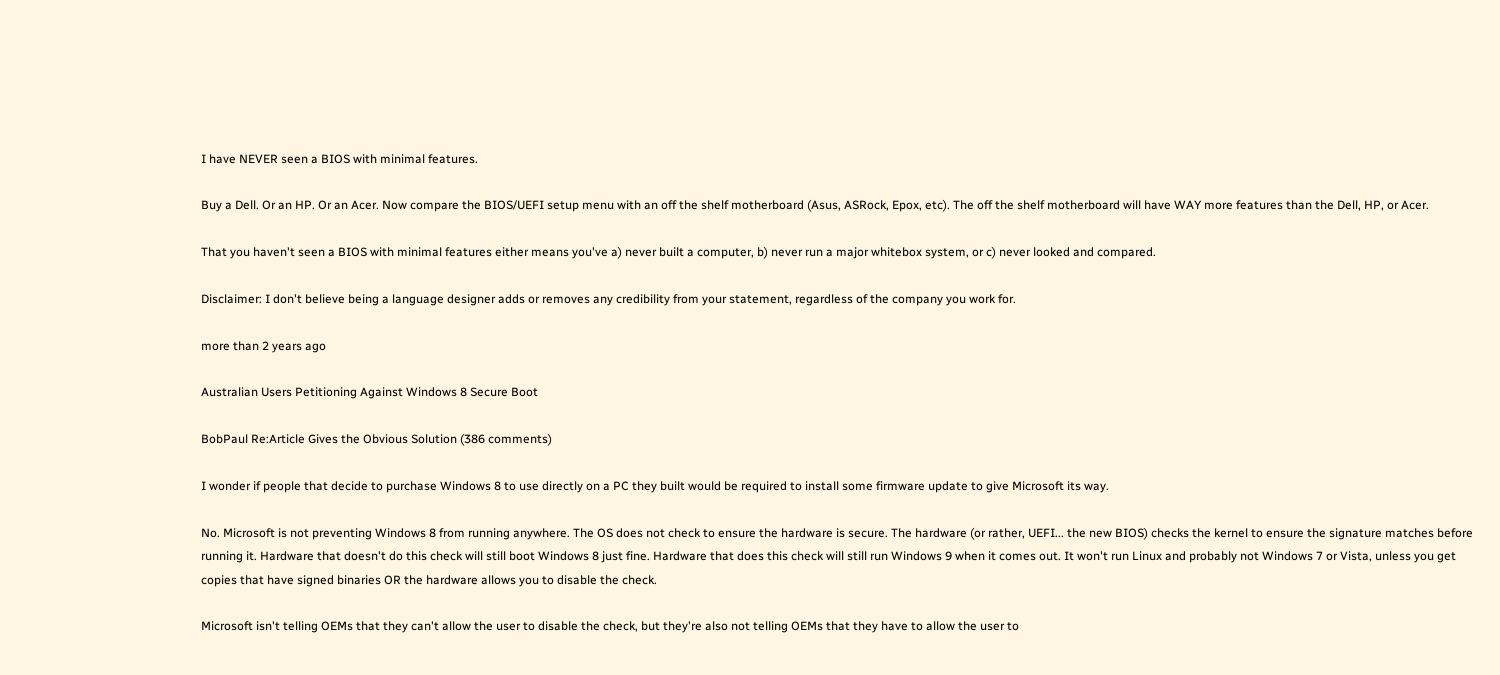I have NEVER seen a BIOS with minimal features.

Buy a Dell. Or an HP. Or an Acer. Now compare the BIOS/UEFI setup menu with an off the shelf motherboard (Asus, ASRock, Epox, etc). The off the shelf motherboard will have WAY more features than the Dell, HP, or Acer.

That you haven't seen a BIOS with minimal features either means you've a) never built a computer, b) never run a major whitebox system, or c) never looked and compared.

Disclaimer: I don't believe being a language designer adds or removes any credibility from your statement, regardless of the company you work for.

more than 2 years ago

Australian Users Petitioning Against Windows 8 Secure Boot

BobPaul Re:Article Gives the Obvious Solution (386 comments)

I wonder if people that decide to purchase Windows 8 to use directly on a PC they built would be required to install some firmware update to give Microsoft its way.

No. Microsoft is not preventing Windows 8 from running anywhere. The OS does not check to ensure the hardware is secure. The hardware (or rather, UEFI... the new BIOS) checks the kernel to ensure the signature matches before running it. Hardware that doesn't do this check will still boot Windows 8 just fine. Hardware that does this check will still run Windows 9 when it comes out. It won't run Linux and probably not Windows 7 or Vista, unless you get copies that have signed binaries OR the hardware allows you to disable the check.

Microsoft isn't telling OEMs that they can't allow the user to disable the check, but they're also not telling OEMs that they have to allow the user to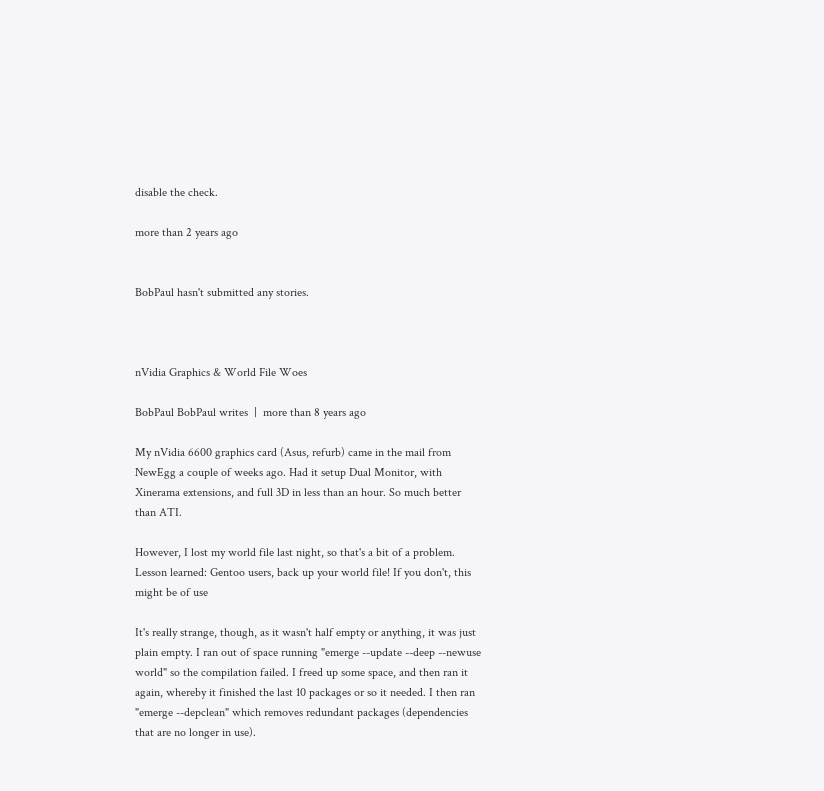disable the check.

more than 2 years ago


BobPaul hasn't submitted any stories.



nVidia Graphics & World File Woes

BobPaul BobPaul writes  |  more than 8 years ago

My nVidia 6600 graphics card (Asus, refurb) came in the mail from NewEgg a couple of weeks ago. Had it setup Dual Monitor, with Xinerama extensions, and full 3D in less than an hour. So much better than ATI.

However, I lost my world file last night, so that's a bit of a problem. Lesson learned: Gentoo users, back up your world file! If you don't, this might be of use

It's really strange, though, as it wasn't half empty or anything, it was just plain empty. I ran out of space running "emerge --update --deep --newuse world" so the compilation failed. I freed up some space, and then ran it again, whereby it finished the last 10 packages or so it needed. I then ran "emerge --depclean" which removes redundant packages (dependencies that are no longer in use).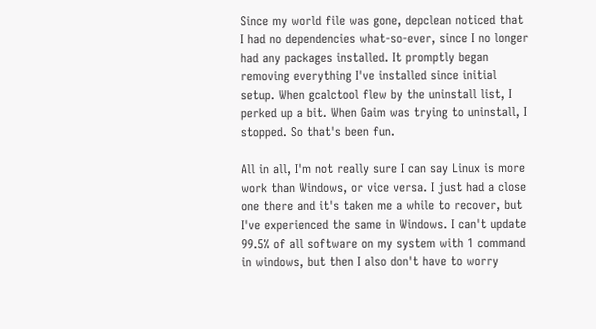Since my world file was gone, depclean noticed that I had no dependencies what-so-ever, since I no longer had any packages installed. It promptly began removing everything I've installed since initial setup. When gcalctool flew by the uninstall list, I perked up a bit. When Gaim was trying to uninstall, I stopped. So that's been fun.

All in all, I'm not really sure I can say Linux is more work than Windows, or vice versa. I just had a close one there and it's taken me a while to recover, but I've experienced the same in Windows. I can't update 99.5% of all software on my system with 1 command in windows, but then I also don't have to worry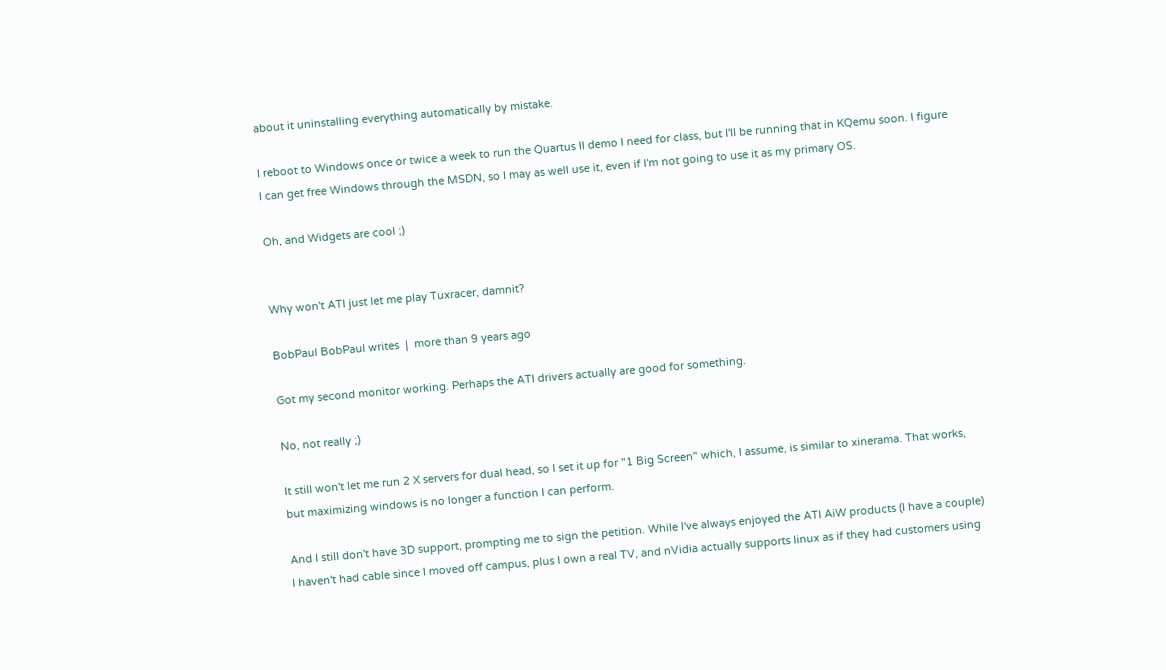about it uninstalling everything automatically by mistake.

I reboot to Windows once or twice a week to run the Quartus II demo I need for class, but I'll be running that in KQemu soon. I figure I can get free Windows through the MSDN, so I may as well use it, even if I'm not going to use it as my primary OS.

Oh, and Widgets are cool ;)


Why won't ATI just let me play Tuxracer, damnit?

BobPaul BobPaul writes  |  more than 9 years ago

Got my second monitor working. Perhaps the ATI drivers actually are good for something.

No, not really ;)

It still won't let me run 2 X servers for dual head, so I set it up for "1 Big Screen" which, I assume, is similar to xinerama. That works, but maximizing windows is no longer a function I can perform.

And I still don't have 3D support, prompting me to sign the petition. While I've always enjoyed the ATI AiW products (I have a couple) I haven't had cable since I moved off campus, plus I own a real TV, and nVidia actually supports linux as if they had customers using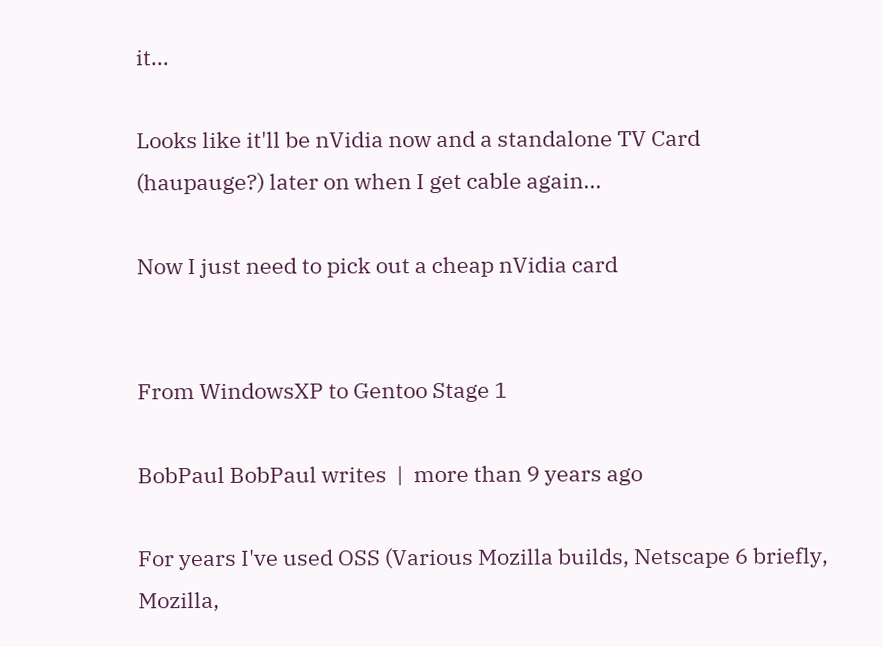it...

Looks like it'll be nVidia now and a standalone TV Card (haupauge?) later on when I get cable again...

Now I just need to pick out a cheap nVidia card


From WindowsXP to Gentoo Stage 1

BobPaul BobPaul writes  |  more than 9 years ago

For years I've used OSS (Various Mozilla builds, Netscape 6 briefly, Mozilla,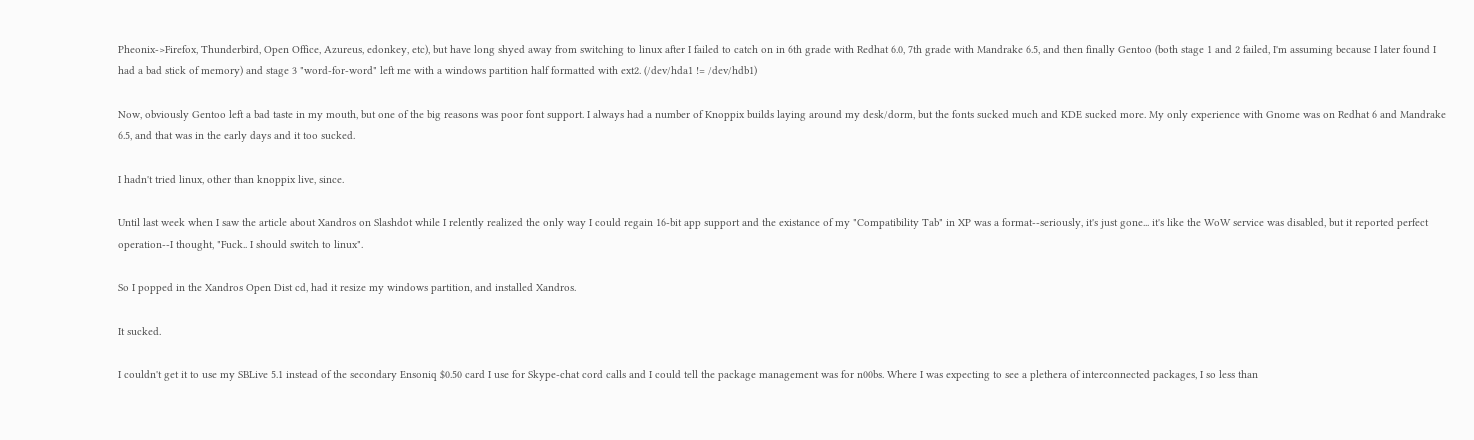Pheonix->Firefox, Thunderbird, Open Office, Azureus, edonkey, etc), but have long shyed away from switching to linux after I failed to catch on in 6th grade with Redhat 6.0, 7th grade with Mandrake 6.5, and then finally Gentoo (both stage 1 and 2 failed, I'm assuming because I later found I had a bad stick of memory) and stage 3 "word-for-word" left me with a windows partition half formatted with ext2. (/dev/hda1 != /dev/hdb1)

Now, obviously Gentoo left a bad taste in my mouth, but one of the big reasons was poor font support. I always had a number of Knoppix builds laying around my desk/dorm, but the fonts sucked much and KDE sucked more. My only experience with Gnome was on Redhat 6 and Mandrake 6.5, and that was in the early days and it too sucked.

I hadn't tried linux, other than knoppix live, since.

Until last week when I saw the article about Xandros on Slashdot while I relently realized the only way I could regain 16-bit app support and the existance of my "Compatibility Tab" in XP was a format--seriously, it's just gone... it's like the WoW service was disabled, but it reported perfect operation--I thought, "Fuck.. I should switch to linux".

So I popped in the Xandros Open Dist cd, had it resize my windows partition, and installed Xandros.

It sucked.

I couldn't get it to use my SBLive 5.1 instead of the secondary Ensoniq $0.50 card I use for Skype-chat cord calls and I could tell the package management was for n00bs. Where I was expecting to see a plethera of interconnected packages, I so less than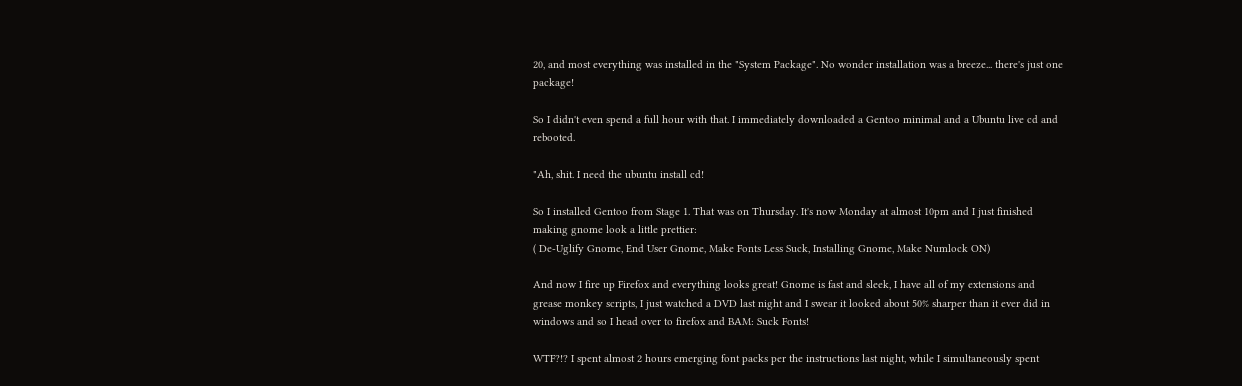20, and most everything was installed in the "System Package". No wonder installation was a breeze... there's just one package!

So I didn't even spend a full hour with that. I immediately downloaded a Gentoo minimal and a Ubuntu live cd and rebooted.

"Ah, shit. I need the ubuntu install cd!

So I installed Gentoo from Stage 1. That was on Thursday. It's now Monday at almost 10pm and I just finished making gnome look a little prettier:
( De-Uglify Gnome, End User Gnome, Make Fonts Less Suck, Installing Gnome, Make Numlock ON)

And now I fire up Firefox and everything looks great! Gnome is fast and sleek, I have all of my extensions and grease monkey scripts, I just watched a DVD last night and I swear it looked about 50% sharper than it ever did in windows and so I head over to firefox and BAM: Suck Fonts!

WTF?!? I spent almost 2 hours emerging font packs per the instructions last night, while I simultaneously spent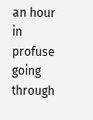an hour in profuse going through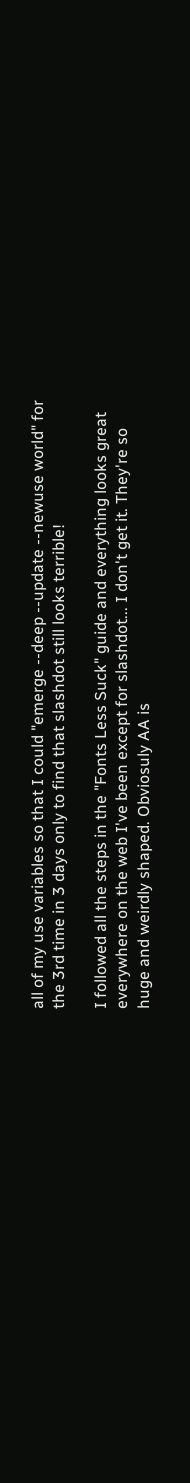all of my use variables so that I could "emerge --deep --update --newuse world" for the 3rd time in 3 days only to find that slashdot still looks terrible!

I followed all the steps in the "Fonts Less Suck" guide and everything looks great everywhere on the web I've been except for slashdot... I don't get it. They're so huge and weirdly shaped. Obviosuly AA is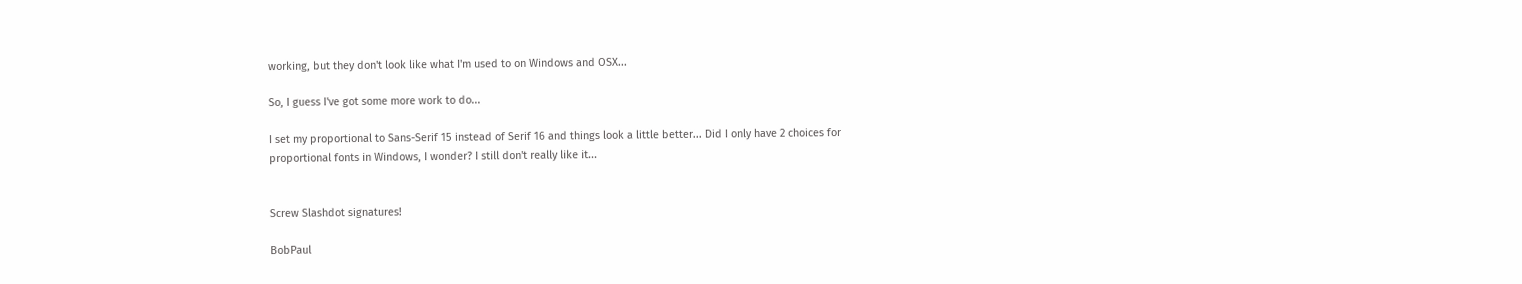working, but they don't look like what I'm used to on Windows and OSX...

So, I guess I've got some more work to do...

I set my proportional to Sans-Serif 15 instead of Serif 16 and things look a little better... Did I only have 2 choices for proportional fonts in Windows, I wonder? I still don't really like it...


Screw Slashdot signatures!

BobPaul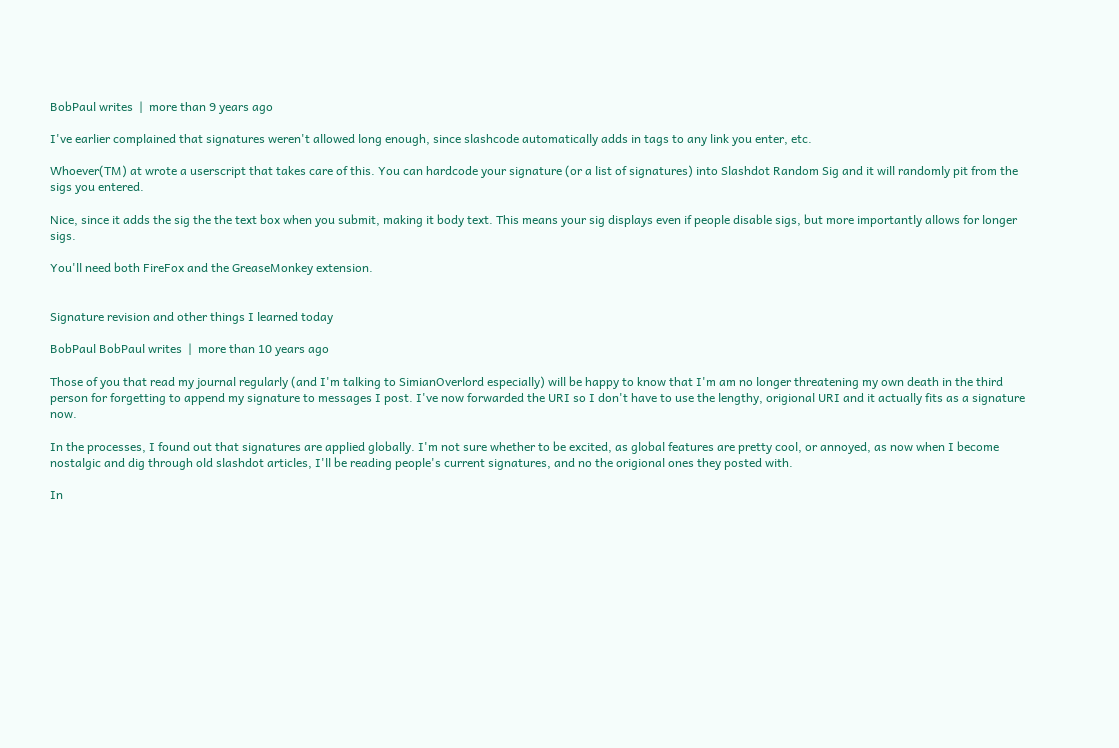BobPaul writes  |  more than 9 years ago

I've earlier complained that signatures weren't allowed long enough, since slashcode automatically adds in tags to any link you enter, etc.

Whoever(TM) at wrote a userscript that takes care of this. You can hardcode your signature (or a list of signatures) into Slashdot Random Sig and it will randomly pit from the sigs you entered.

Nice, since it adds the sig the the text box when you submit, making it body text. This means your sig displays even if people disable sigs, but more importantly allows for longer sigs.

You'll need both FireFox and the GreaseMonkey extension.


Signature revision and other things I learned today

BobPaul BobPaul writes  |  more than 10 years ago

Those of you that read my journal regularly (and I'm talking to SimianOverlord especially) will be happy to know that I'm am no longer threatening my own death in the third person for forgetting to append my signature to messages I post. I've now forwarded the URI so I don't have to use the lengthy, origional URI and it actually fits as a signature now.

In the processes, I found out that signatures are applied globally. I'm not sure whether to be excited, as global features are pretty cool, or annoyed, as now when I become nostalgic and dig through old slashdot articles, I'll be reading people's current signatures, and no the origional ones they posted with.

In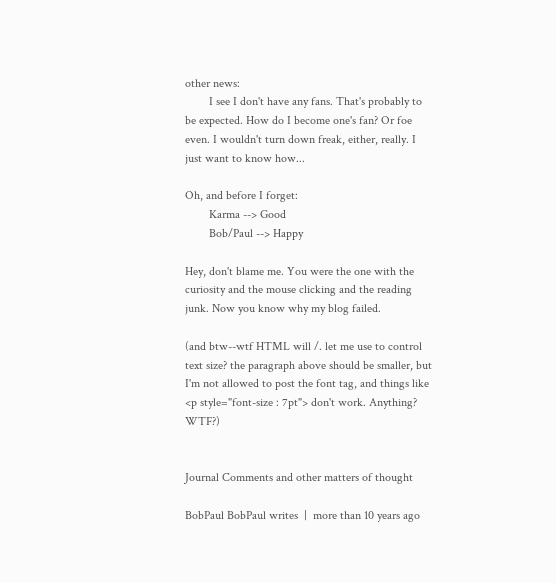other news:
        I see I don't have any fans. That's probably to be expected. How do I become one's fan? Or foe even. I wouldn't turn down freak, either, really. I just want to know how...

Oh, and before I forget:
        Karma --> Good
        Bob/Paul --> Happy

Hey, don't blame me. You were the one with the curiosity and the mouse clicking and the reading junk. Now you know why my blog failed.

(and btw--wtf HTML will /. let me use to control text size? the paragraph above should be smaller, but I'm not allowed to post the font tag, and things like <p style="font-size : 7pt"> don't work. Anything? WTF?)


Journal Comments and other matters of thought

BobPaul BobPaul writes  |  more than 10 years ago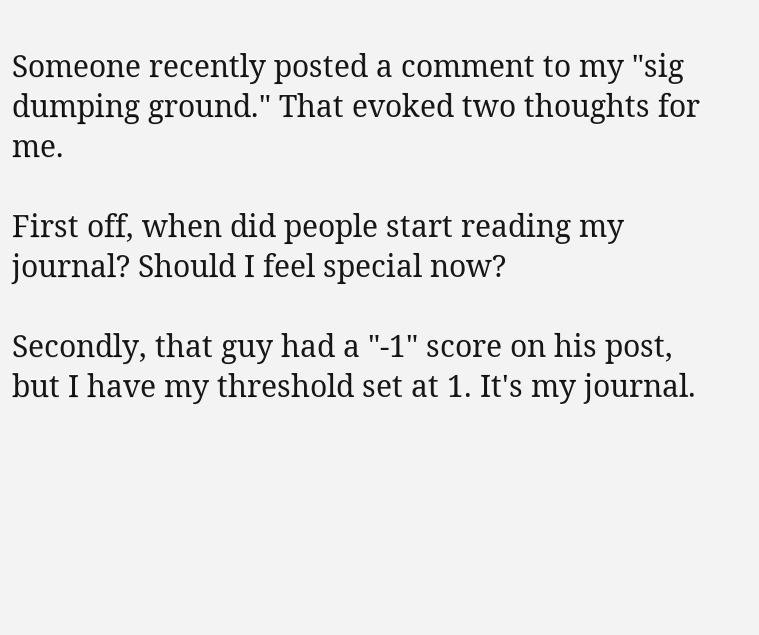Someone recently posted a comment to my "sig dumping ground." That evoked two thoughts for me.

First off, when did people start reading my journal? Should I feel special now?

Secondly, that guy had a "-1" score on his post, but I have my threshold set at 1. It's my journal.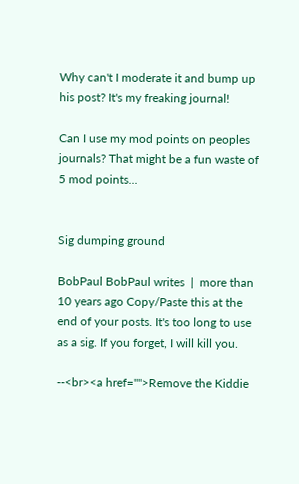Why can't I moderate it and bump up his post? It's my freaking journal!

Can I use my mod points on peoples journals? That might be a fun waste of 5 mod points...


Sig dumping ground

BobPaul BobPaul writes  |  more than 10 years ago Copy/Paste this at the end of your posts. It's too long to use as a sig. If you forget, I will kill you.

--<br><a href="">Remove the Kiddie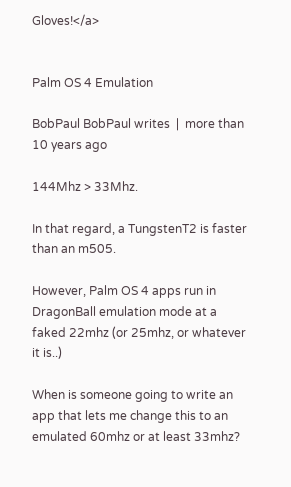Gloves!</a>


Palm OS 4 Emulation

BobPaul BobPaul writes  |  more than 10 years ago

144Mhz > 33Mhz.

In that regard, a TungstenT2 is faster than an m505.

However, Palm OS 4 apps run in DragonBall emulation mode at a faked 22mhz (or 25mhz, or whatever it is..)

When is someone going to write an app that lets me change this to an emulated 60mhz or at least 33mhz?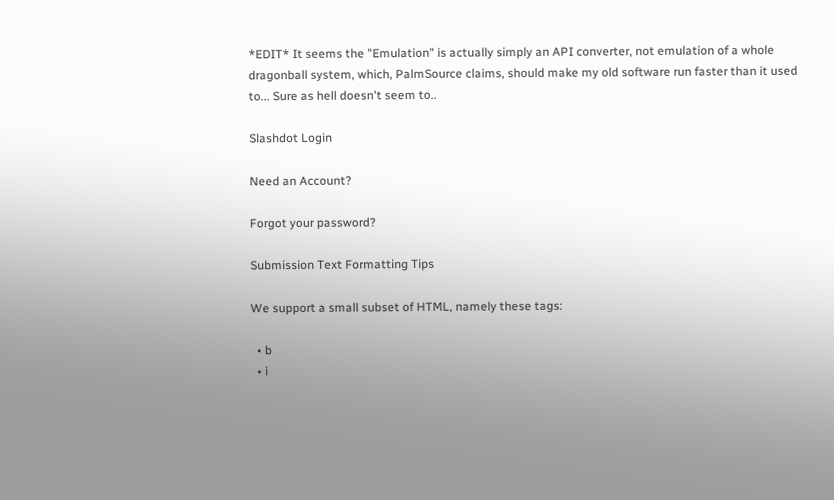*EDIT* It seems the "Emulation" is actually simply an API converter, not emulation of a whole dragonball system, which, PalmSource claims, should make my old software run faster than it used to... Sure as hell doesn't seem to..

Slashdot Login

Need an Account?

Forgot your password?

Submission Text Formatting Tips

We support a small subset of HTML, namely these tags:

  • b
  • i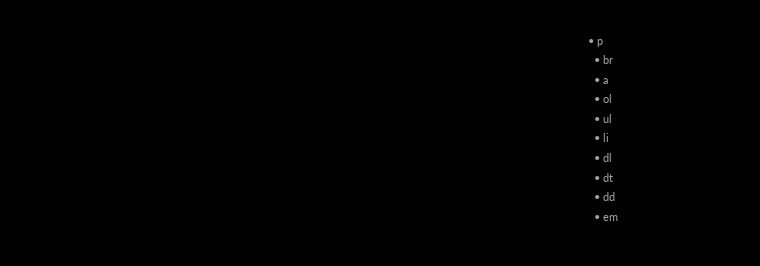• p
  • br
  • a
  • ol
  • ul
  • li
  • dl
  • dt
  • dd
  • em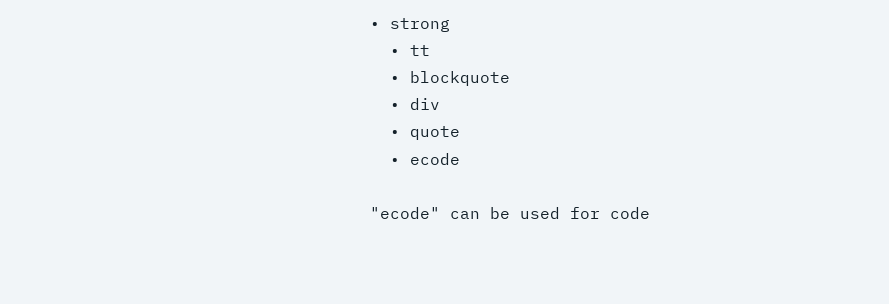• strong
  • tt
  • blockquote
  • div
  • quote
  • ecode

"ecode" can be used for code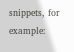snippets, for example: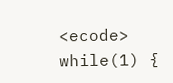<ecode>    while(1) {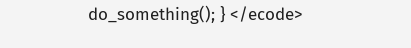do_something(); } </ecode>